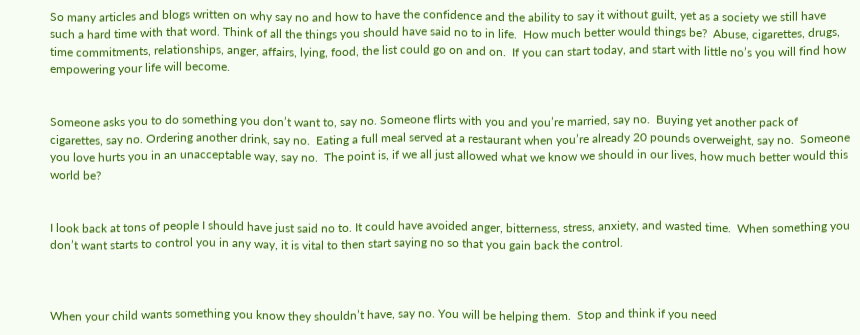So many articles and blogs written on why say no and how to have the confidence and the ability to say it without guilt, yet as a society we still have such a hard time with that word. Think of all the things you should have said no to in life.  How much better would things be?  Abuse, cigarettes, drugs, time commitments, relationships, anger, affairs, lying, food, the list could go on and on.  If you can start today, and start with little no’s you will find how empowering your life will become.


Someone asks you to do something you don’t want to, say no. Someone flirts with you and you’re married, say no.  Buying yet another pack of cigarettes, say no. Ordering another drink, say no.  Eating a full meal served at a restaurant when you’re already 20 pounds overweight, say no.  Someone you love hurts you in an unacceptable way, say no.  The point is, if we all just allowed what we know we should in our lives, how much better would this world be?


I look back at tons of people I should have just said no to. It could have avoided anger, bitterness, stress, anxiety, and wasted time.  When something you don’t want starts to control you in any way, it is vital to then start saying no so that you gain back the control.



When your child wants something you know they shouldn’t have, say no. You will be helping them.  Stop and think if you need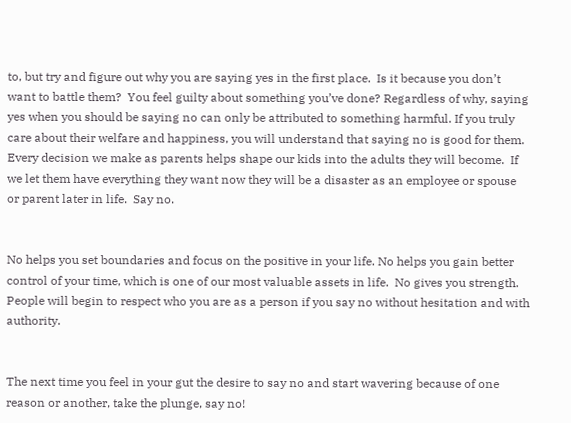to, but try and figure out why you are saying yes in the first place.  Is it because you don’t want to battle them?  You feel guilty about something you’ve done? Regardless of why, saying yes when you should be saying no can only be attributed to something harmful. If you truly care about their welfare and happiness, you will understand that saying no is good for them.  Every decision we make as parents helps shape our kids into the adults they will become.  If we let them have everything they want now they will be a disaster as an employee or spouse or parent later in life.  Say no.


No helps you set boundaries and focus on the positive in your life. No helps you gain better control of your time, which is one of our most valuable assets in life.  No gives you strength.  People will begin to respect who you are as a person if you say no without hesitation and with authority.


The next time you feel in your gut the desire to say no and start wavering because of one reason or another, take the plunge, say no!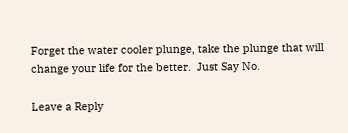Forget the water cooler plunge, take the plunge that will change your life for the better.  Just Say No.

Leave a Reply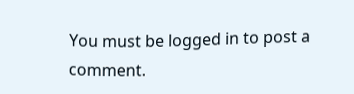You must be logged in to post a comment.